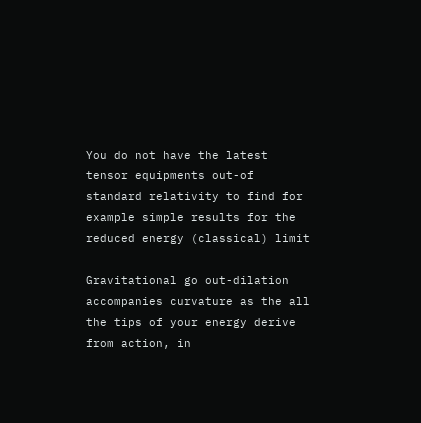You do not have the latest tensor equipments out-of standard relativity to find for example simple results for the reduced energy (classical) limit

Gravitational go out-dilation accompanies curvature as the all the tips of your energy derive from action, in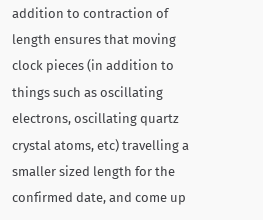addition to contraction of length ensures that moving clock pieces (in addition to things such as oscillating electrons, oscillating quartz crystal atoms, etc) travelling a smaller sized length for the confirmed date, and come up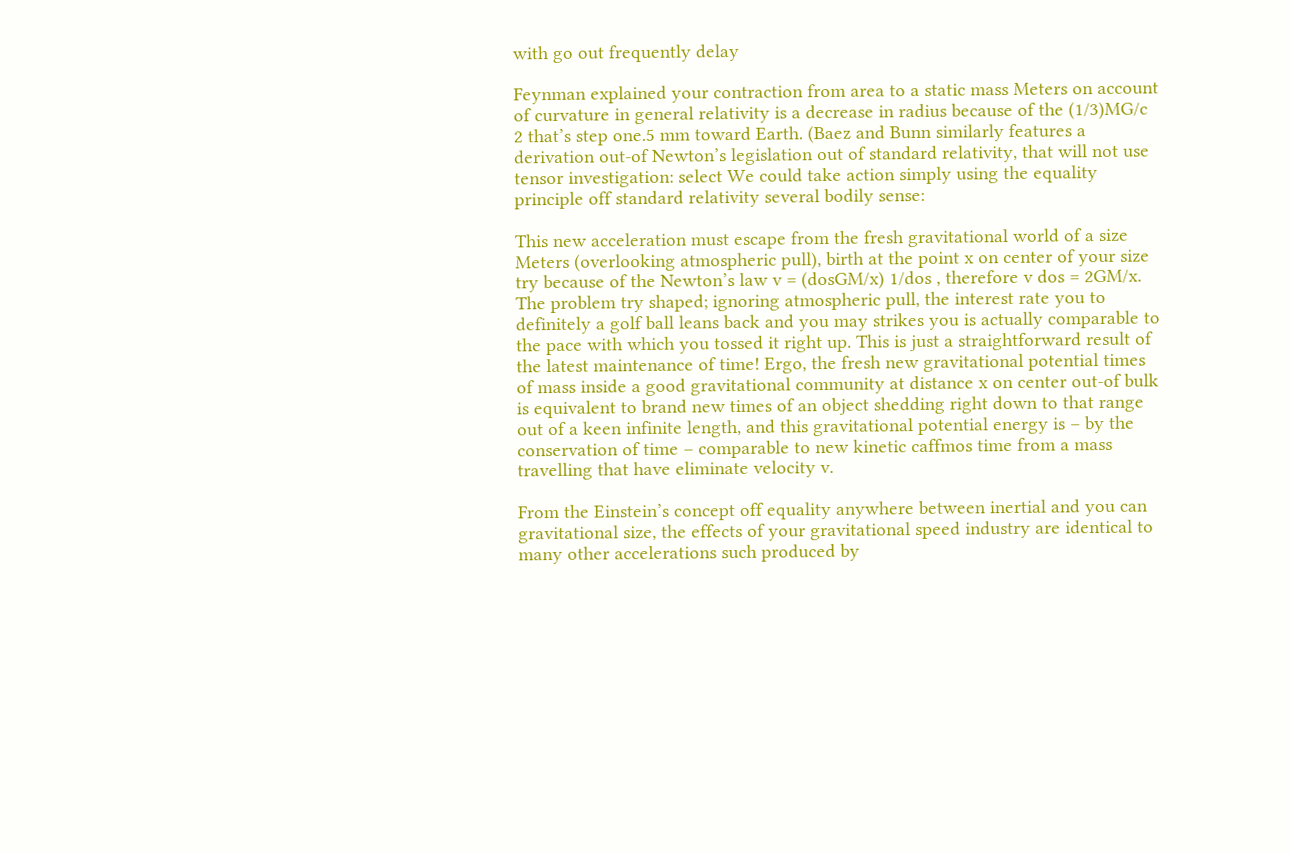with go out frequently delay

Feynman explained your contraction from area to a static mass Meters on account of curvature in general relativity is a decrease in radius because of the (1/3)MG/c 2 that’s step one.5 mm toward Earth. (Baez and Bunn similarly features a derivation out-of Newton’s legislation out of standard relativity, that will not use tensor investigation: select We could take action simply using the equality principle off standard relativity several bodily sense:

This new acceleration must escape from the fresh gravitational world of a size Meters (overlooking atmospheric pull), birth at the point x on center of your size try because of the Newton’s law v = (dosGM/x) 1/dos , therefore v dos = 2GM/x. The problem try shaped; ignoring atmospheric pull, the interest rate you to definitely a golf ball leans back and you may strikes you is actually comparable to the pace with which you tossed it right up. This is just a straightforward result of the latest maintenance of time! Ergo, the fresh new gravitational potential times of mass inside a good gravitational community at distance x on center out-of bulk is equivalent to brand new times of an object shedding right down to that range out of a keen infinite length, and this gravitational potential energy is – by the conservation of time – comparable to new kinetic caffmos time from a mass travelling that have eliminate velocity v.

From the Einstein’s concept off equality anywhere between inertial and you can gravitational size, the effects of your gravitational speed industry are identical to many other accelerations such produced by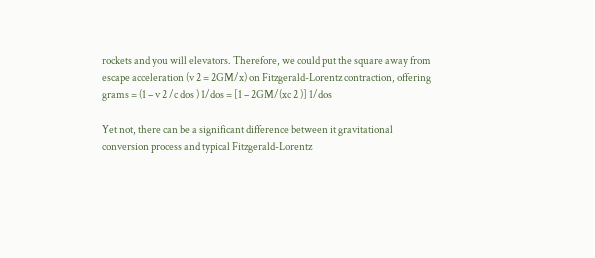rockets and you will elevators. Therefore, we could put the square away from escape acceleration (v 2 = 2GM/x) on Fitzgerald-Lorentz contraction, offering grams = (1 – v 2 /c dos ) 1/dos = [1 – 2GM/(xc 2 )] 1/dos

Yet not, there can be a significant difference between it gravitational conversion process and typical Fitzgerald-Lorentz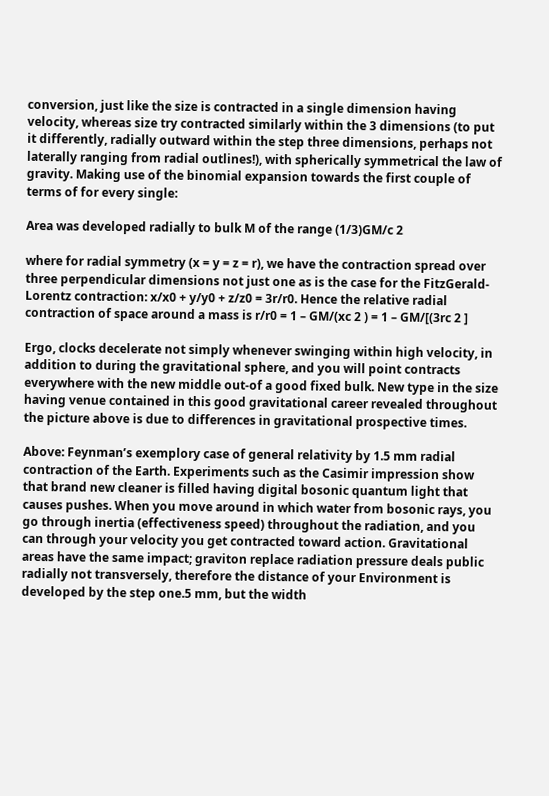conversion, just like the size is contracted in a single dimension having velocity, whereas size try contracted similarly within the 3 dimensions (to put it differently, radially outward within the step three dimensions, perhaps not laterally ranging from radial outlines!), with spherically symmetrical the law of gravity. Making use of the binomial expansion towards the first couple of terms of for every single:

Area was developed radially to bulk M of the range (1/3)GM/c 2

where for radial symmetry (x = y = z = r), we have the contraction spread over three perpendicular dimensions not just one as is the case for the FitzGerald-Lorentz contraction: x/x0 + y/y0 + z/z0 = 3r/r0. Hence the relative radial contraction of space around a mass is r/r0 = 1 – GM/(xc 2 ) = 1 – GM/[(3rc 2 ]

Ergo, clocks decelerate not simply whenever swinging within high velocity, in addition to during the gravitational sphere, and you will point contracts everywhere with the new middle out-of a good fixed bulk. New type in the size having venue contained in this good gravitational career revealed throughout the picture above is due to differences in gravitational prospective times.

Above: Feynman’s exemplory case of general relativity by 1.5 mm radial contraction of the Earth. Experiments such as the Casimir impression show that brand new cleaner is filled having digital bosonic quantum light that causes pushes. When you move around in which water from bosonic rays, you go through inertia (effectiveness speed) throughout the radiation, and you can through your velocity you get contracted toward action. Gravitational areas have the same impact; graviton replace radiation pressure deals public radially not transversely, therefore the distance of your Environment is developed by the step one.5 mm, but the width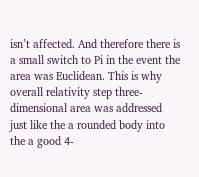isn’t affected. And therefore there is a small switch to Pi in the event the area was Euclidean. This is why overall relativity step three-dimensional area was addressed just like the a rounded body into the a good 4-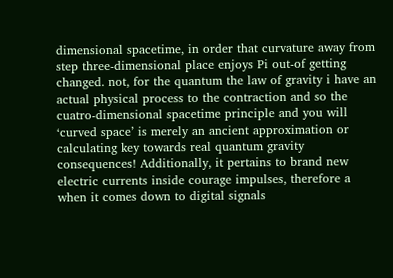dimensional spacetime, in order that curvature away from step three-dimensional place enjoys Pi out-of getting changed. not, for the quantum the law of gravity i have an actual physical process to the contraction and so the cuatro-dimensional spacetime principle and you will ‘curved space’ is merely an ancient approximation or calculating key towards real quantum gravity consequences! Additionally, it pertains to brand new electric currents inside courage impulses, therefore a when it comes down to digital signals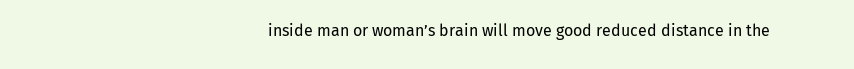inside man or woman’s brain will move good reduced distance in the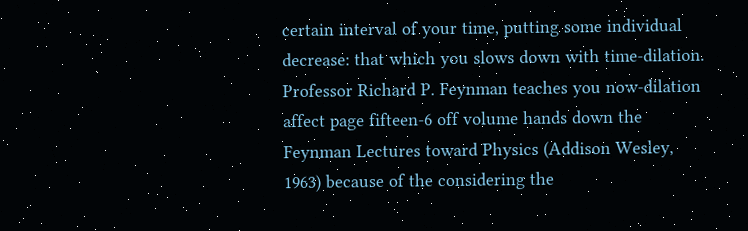certain interval of your time, putting some individual decrease: that which you slows down with time-dilation. Professor Richard P. Feynman teaches you now-dilation affect page fifteen-6 off volume hands down the Feynman Lectures toward Physics (Addison Wesley, 1963) because of the considering the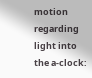motion regarding light into the a-clock: